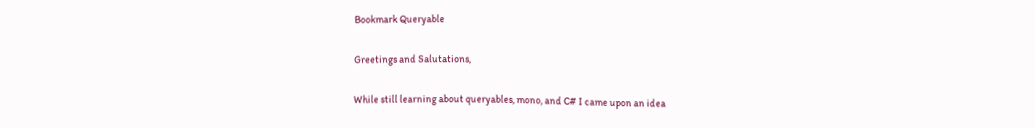Bookmark Queryable

Greetings and Salutations,

While still learning about queryables, mono, and C# I came upon an idea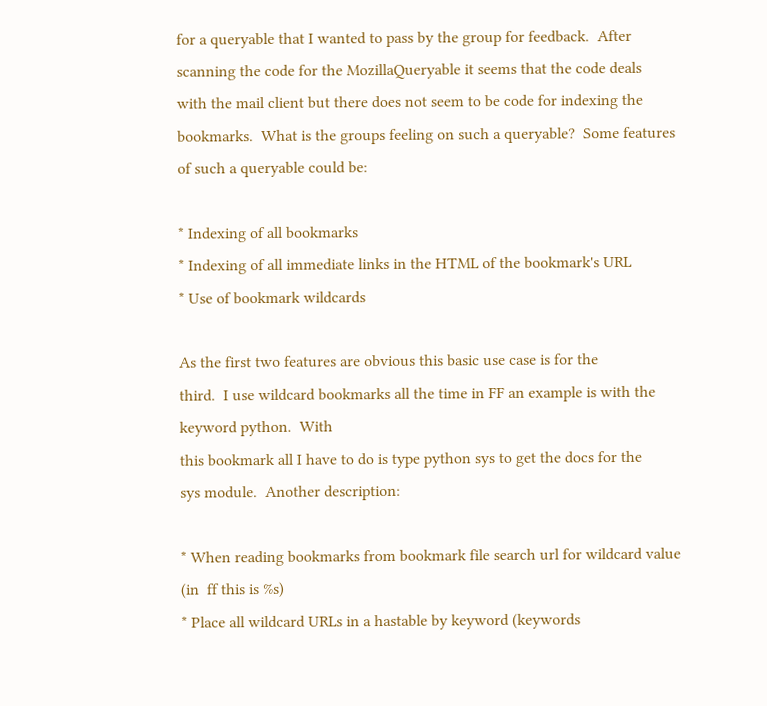for a queryable that I wanted to pass by the group for feedback.  After
scanning the code for the MozillaQueryable it seems that the code deals
with the mail client but there does not seem to be code for indexing the
bookmarks.  What is the groups feeling on such a queryable?  Some features
of such a queryable could be:

* Indexing of all bookmarks
* Indexing of all immediate links in the HTML of the bookmark's URL
* Use of bookmark wildcards

As the first two features are obvious this basic use case is for the
third.  I use wildcard bookmarks all the time in FF an example is with the keyword python.  With
this bookmark all I have to do is type python sys to get the docs for the
sys module.  Another description:

* When reading bookmarks from bookmark file search url for wildcard value
(in  ff this is %s)
* Place all wildcard URLs in a hastable by keyword (keywords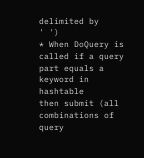delimited by
' ')
* When DoQuery is called if a query part equals a keyword in hashtable
then submit (all combinations of query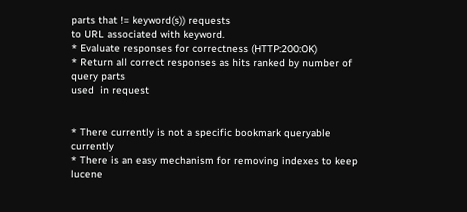parts that != keyword(s)) requests
to URL associated with keyword.
* Evaluate responses for correctness (HTTP:200:OK)
* Return all correct responses as hits ranked by number of query parts
used  in request


* There currently is not a specific bookmark queryable currently
* There is an easy mechanism for removing indexes to keep lucene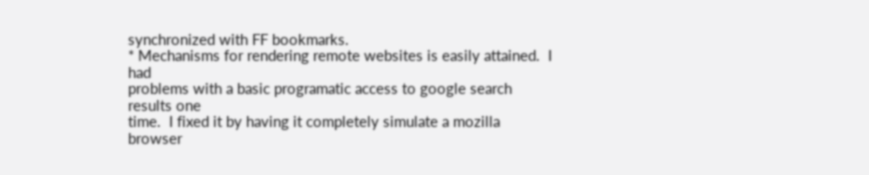synchronized with FF bookmarks.
* Mechanisms for rendering remote websites is easily attained.  I had
problems with a basic programatic access to google search results one
time.  I fixed it by having it completely simulate a mozilla browser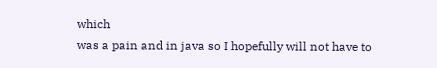which
was a pain and in java so I hopefully will not have to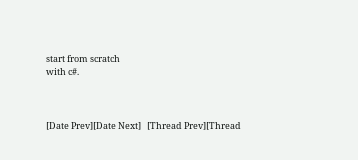start from scratch
with c#.



[Date Prev][Date Next]   [Thread Prev][Thread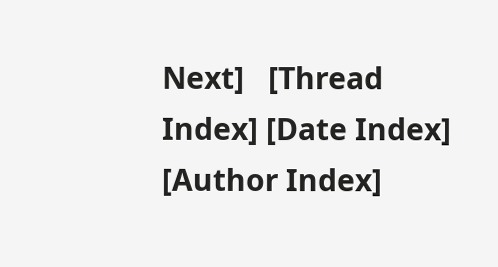Next]   [Thread Index] [Date Index] [Author Index]